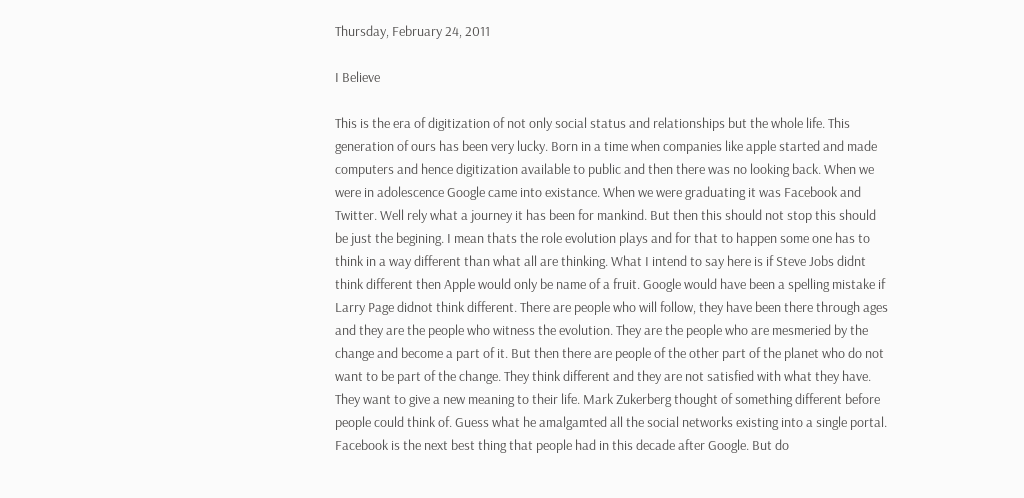Thursday, February 24, 2011

I Believe

This is the era of digitization of not only social status and relationships but the whole life. This generation of ours has been very lucky. Born in a time when companies like apple started and made computers and hence digitization available to public and then there was no looking back. When we were in adolescence Google came into existance. When we were graduating it was Facebook and Twitter. Well rely what a journey it has been for mankind. But then this should not stop this should be just the begining. I mean thats the role evolution plays and for that to happen some one has to think in a way different than what all are thinking. What I intend to say here is if Steve Jobs didnt think different then Apple would only be name of a fruit. Google would have been a spelling mistake if Larry Page didnot think different. There are people who will follow, they have been there through ages and they are the people who witness the evolution. They are the people who are mesmeried by the change and become a part of it. But then there are people of the other part of the planet who do not want to be part of the change. They think different and they are not satisfied with what they have. They want to give a new meaning to their life. Mark Zukerberg thought of something different before people could think of. Guess what he amalgamted all the social networks existing into a single portal. Facebook is the next best thing that people had in this decade after Google. But do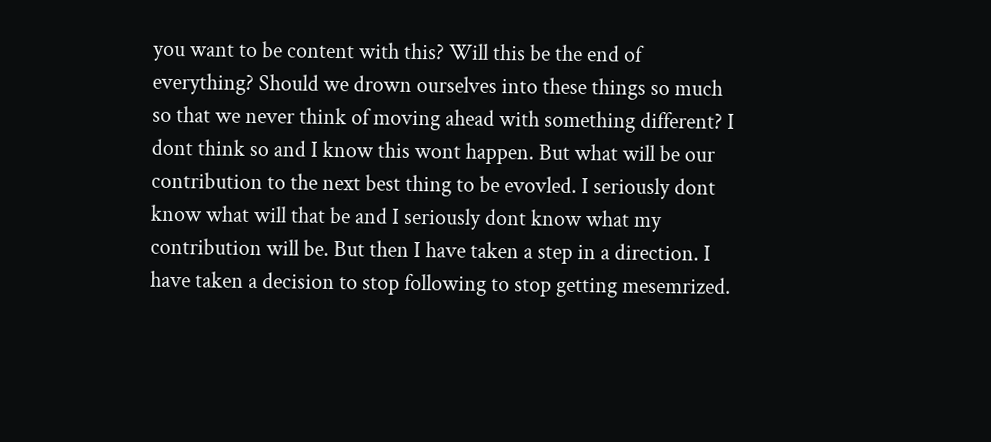you want to be content with this? Will this be the end of everything? Should we drown ourselves into these things so much so that we never think of moving ahead with something different? I dont think so and I know this wont happen. But what will be our contribution to the next best thing to be evovled. I seriously dont know what will that be and I seriously dont know what my contribution will be. But then I have taken a step in a direction. I have taken a decision to stop following to stop getting mesemrized.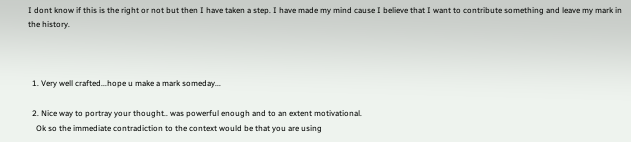I dont know if this is the right or not but then I have taken a step. I have made my mind cause I believe that I want to contribute something and leave my mark in the history.



  1. Very well crafted...hope u make a mark someday...

  2. Nice way to portray your thought.. was powerful enough and to an extent motivational.
    Ok so the immediate contradiction to the context would be that you are using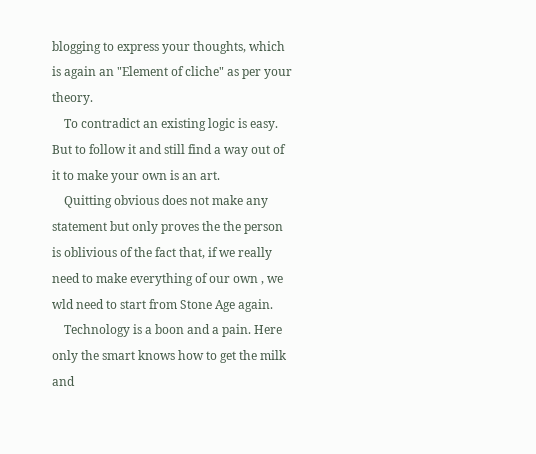blogging to express your thoughts, which is again an "Element of cliche" as per your theory.
    To contradict an existing logic is easy. But to follow it and still find a way out of it to make your own is an art.
    Quitting obvious does not make any statement but only proves the the person is oblivious of the fact that, if we really need to make everything of our own , we wld need to start from Stone Age again.
    Technology is a boon and a pain. Here only the smart knows how to get the milk and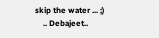skip the water ... ;)
    .. Debajeet..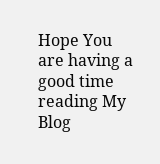Hope You are having a good time reading My Blog